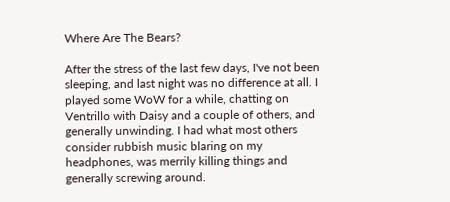Where Are The Bears?

After the stress of the last few days, I've not been sleeping, and last night was no difference at all. I played some WoW for a while, chatting on Ventrillo with Daisy and a couple of others, and generally unwinding. I had what most others consider rubbish music blaring on my headphones, was merrily killing things and generally screwing around.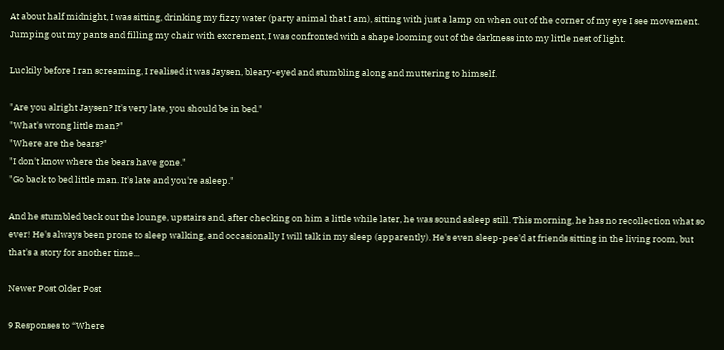At about half midnight, I was sitting, drinking my fizzy water (party animal that I am), sitting with just a lamp on when out of the corner of my eye I see movement. Jumping out my pants and filling my chair with excrement, I was confronted with a shape looming out of the darkness into my little nest of light.

Luckily before I ran screaming, I realised it was Jaysen, bleary-eyed and stumbling along and muttering to himself.

"Are you alright Jaysen? It's very late, you should be in bed."
"What's wrong little man?"
"Where are the bears?"
"I don't know where the bears have gone."
"Go back to bed little man. It's late and you're asleep."

And he stumbled back out the lounge, upstairs and, after checking on him a little while later, he was sound asleep still. This morning, he has no recollection what so ever! He's always been prone to sleep walking, and occasionally I will talk in my sleep (apparently). He's even sleep-pee'd at friends sitting in the living room, but that's a story for another time...

Newer Post Older Post

9 Responses to “Where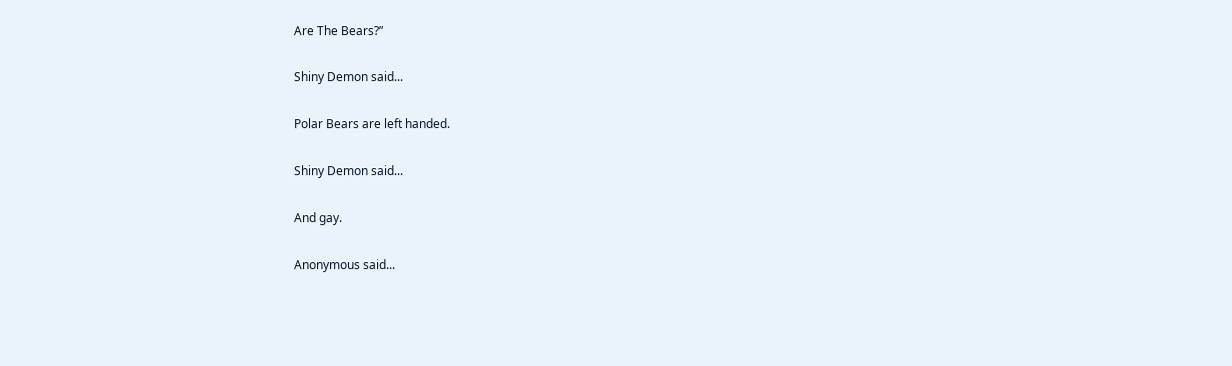Are The Bears?”

Shiny Demon said...

Polar Bears are left handed.

Shiny Demon said...

And gay.

Anonymous said...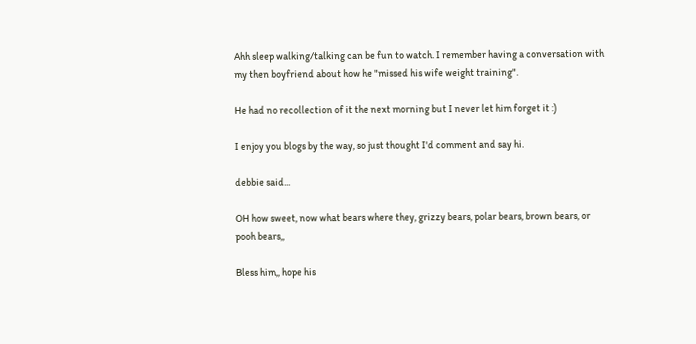Ahh sleep walking/talking can be fun to watch. I remember having a conversation with my then boyfriend about how he "missed his wife weight training".

He had no recollection of it the next morning but I never let him forget it :)

I enjoy you blogs by the way, so just thought I'd comment and say hi.

debbie said...

OH how sweet, now what bears where they, grizzy bears, polar bears, brown bears, or pooh bears,,

Bless him,, hope his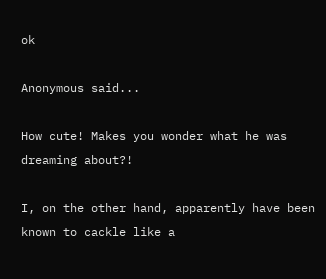ok

Anonymous said...

How cute! Makes you wonder what he was dreaming about?!

I, on the other hand, apparently have been known to cackle like a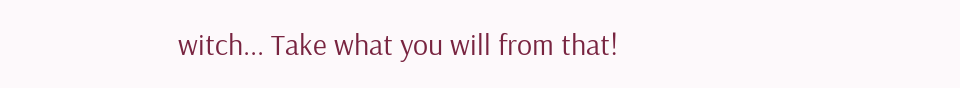witch... Take what you will from that!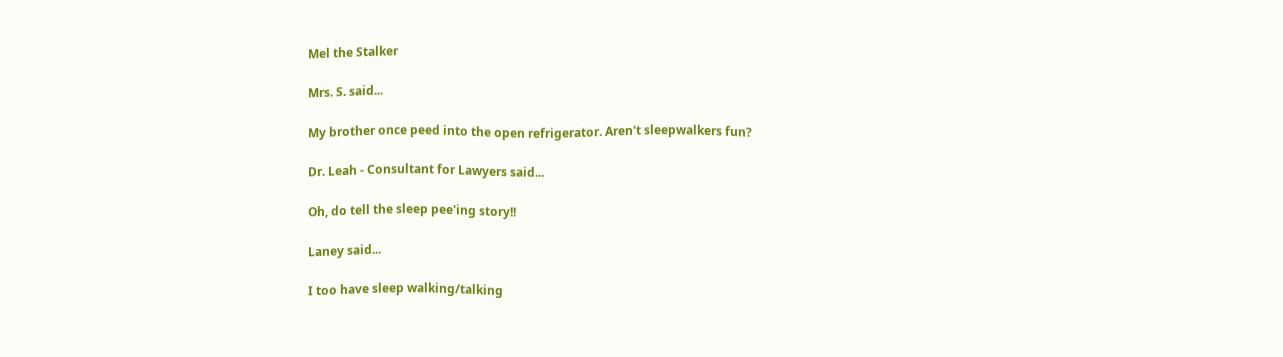Mel the Stalker

Mrs. S. said...

My brother once peed into the open refrigerator. Aren't sleepwalkers fun?

Dr. Leah - Consultant for Lawyers said...

Oh, do tell the sleep pee'ing story!!

Laney said...

I too have sleep walking/talking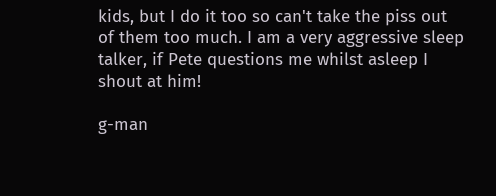kids, but I do it too so can't take the piss out of them too much. I am a very aggressive sleep talker, if Pete questions me whilst asleep I shout at him!

g-man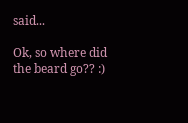said...

Ok, so where did the beard go?? :)